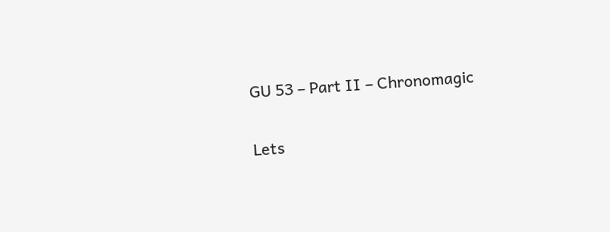GU 53 – Part II – Chronomagic

Lets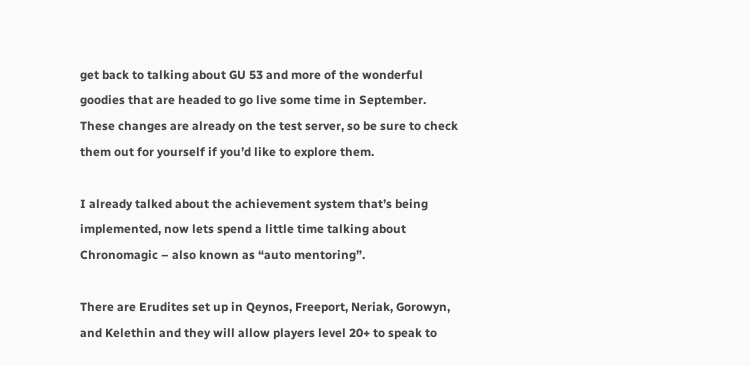get back to talking about GU 53 and more of the wonderful goodies that are headed to go live some time in September. These changes are already on the test server, so be sure to check them out for yourself if you’d like to explore them.

I already talked about the achievement system that’s being implemented, now lets spend a little time talking about Chronomagic – also known as “auto mentoring”.

There are Erudites set up in Qeynos, Freeport, Neriak, Gorowyn, and Kelethin and they will allow players level 20+ to speak to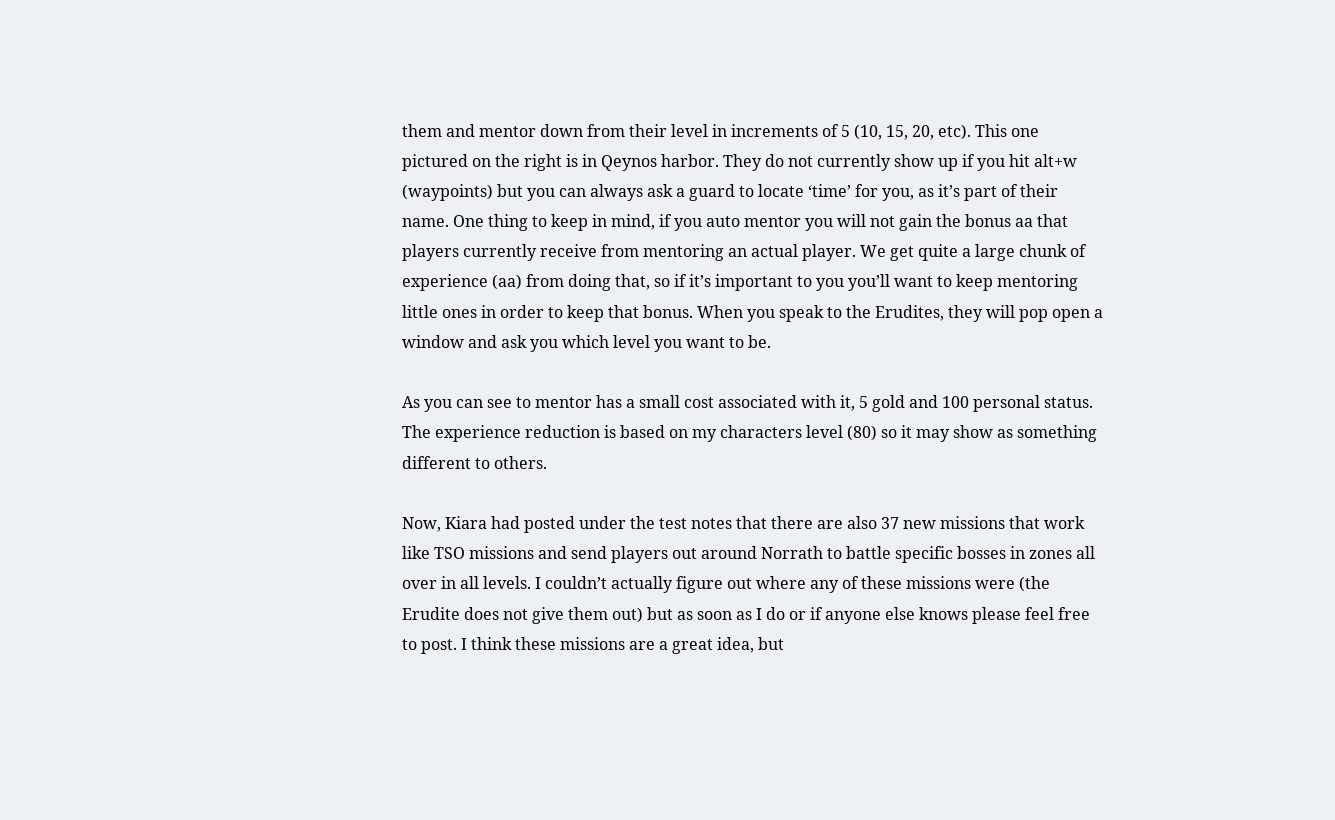them and mentor down from their level in increments of 5 (10, 15, 20, etc). This one pictured on the right is in Qeynos harbor. They do not currently show up if you hit alt+w (waypoints) but you can always ask a guard to locate ‘time’ for you, as it’s part of their name. One thing to keep in mind, if you auto mentor you will not gain the bonus aa that players currently receive from mentoring an actual player. We get quite a large chunk of experience (aa) from doing that, so if it’s important to you you’ll want to keep mentoring little ones in order to keep that bonus. When you speak to the Erudites, they will pop open a window and ask you which level you want to be.

As you can see to mentor has a small cost associated with it, 5 gold and 100 personal status. The experience reduction is based on my characters level (80) so it may show as something different to others.

Now, Kiara had posted under the test notes that there are also 37 new missions that work like TSO missions and send players out around Norrath to battle specific bosses in zones all over in all levels. I couldn’t actually figure out where any of these missions were (the Erudite does not give them out) but as soon as I do or if anyone else knows please feel free to post. I think these missions are a great idea, but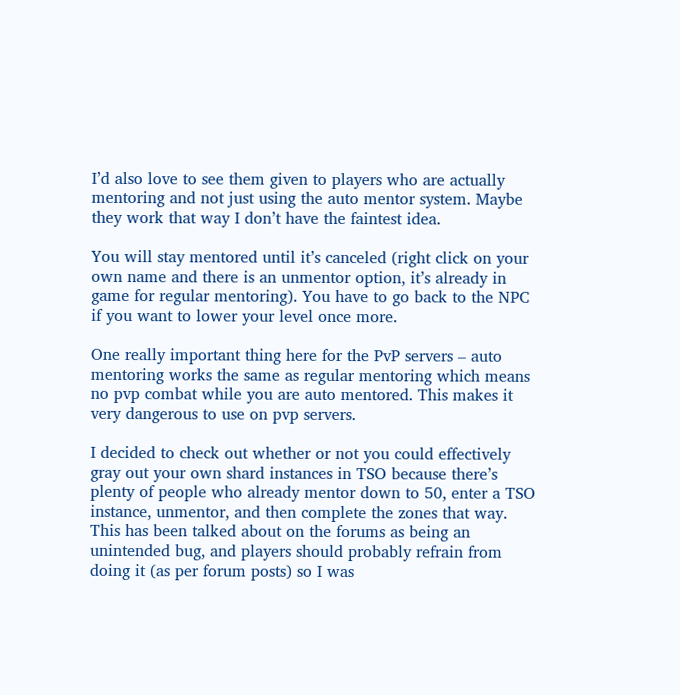I’d also love to see them given to players who are actually mentoring and not just using the auto mentor system. Maybe they work that way I don’t have the faintest idea.

You will stay mentored until it’s canceled (right click on your own name and there is an unmentor option, it’s already in game for regular mentoring). You have to go back to the NPC if you want to lower your level once more.

One really important thing here for the PvP servers – auto mentoring works the same as regular mentoring which means no pvp combat while you are auto mentored. This makes it very dangerous to use on pvp servers.

I decided to check out whether or not you could effectively gray out your own shard instances in TSO because there’s plenty of people who already mentor down to 50, enter a TSO instance, unmentor, and then complete the zones that way. This has been talked about on the forums as being an unintended bug, and players should probably refrain from doing it (as per forum posts) so I was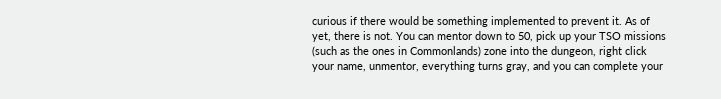curious if there would be something implemented to prevent it. As of yet, there is not. You can mentor down to 50, pick up your TSO missions (such as the ones in Commonlands) zone into the dungeon, right click your name, unmentor, everything turns gray, and you can complete your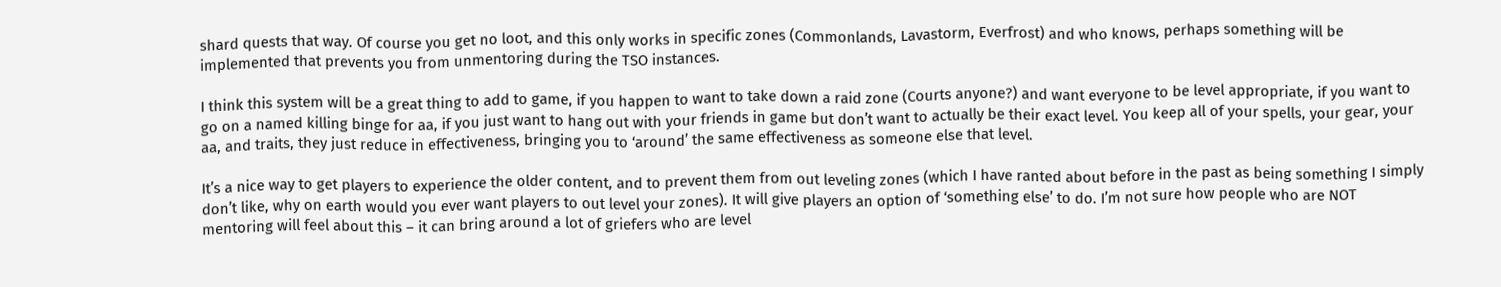shard quests that way. Of course you get no loot, and this only works in specific zones (Commonlands, Lavastorm, Everfrost) and who knows, perhaps something will be implemented that prevents you from unmentoring during the TSO instances.

I think this system will be a great thing to add to game, if you happen to want to take down a raid zone (Courts anyone?) and want everyone to be level appropriate, if you want to go on a named killing binge for aa, if you just want to hang out with your friends in game but don’t want to actually be their exact level. You keep all of your spells, your gear, your aa, and traits, they just reduce in effectiveness, bringing you to ‘around’ the same effectiveness as someone else that level.

It’s a nice way to get players to experience the older content, and to prevent them from out leveling zones (which I have ranted about before in the past as being something I simply don’t like, why on earth would you ever want players to out level your zones). It will give players an option of ‘something else’ to do. I’m not sure how people who are NOT mentoring will feel about this – it can bring around a lot of griefers who are level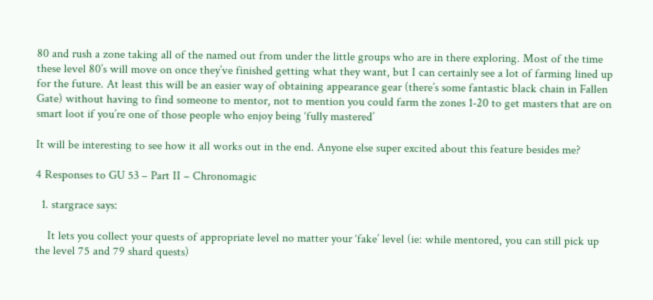80 and rush a zone taking all of the named out from under the little groups who are in there exploring. Most of the time these level 80’s will move on once they’ve finished getting what they want, but I can certainly see a lot of farming lined up for the future. At least this will be an easier way of obtaining appearance gear (there’s some fantastic black chain in Fallen Gate) without having to find someone to mentor, not to mention you could farm the zones 1-20 to get masters that are on smart loot if you’re one of those people who enjoy being ‘fully mastered’

It will be interesting to see how it all works out in the end. Anyone else super excited about this feature besides me?

4 Responses to GU 53 – Part II – Chronomagic

  1. stargrace says:

    It lets you collect your quests of appropriate level no matter your ‘fake’ level (ie: while mentored, you can still pick up the level 75 and 79 shard quests)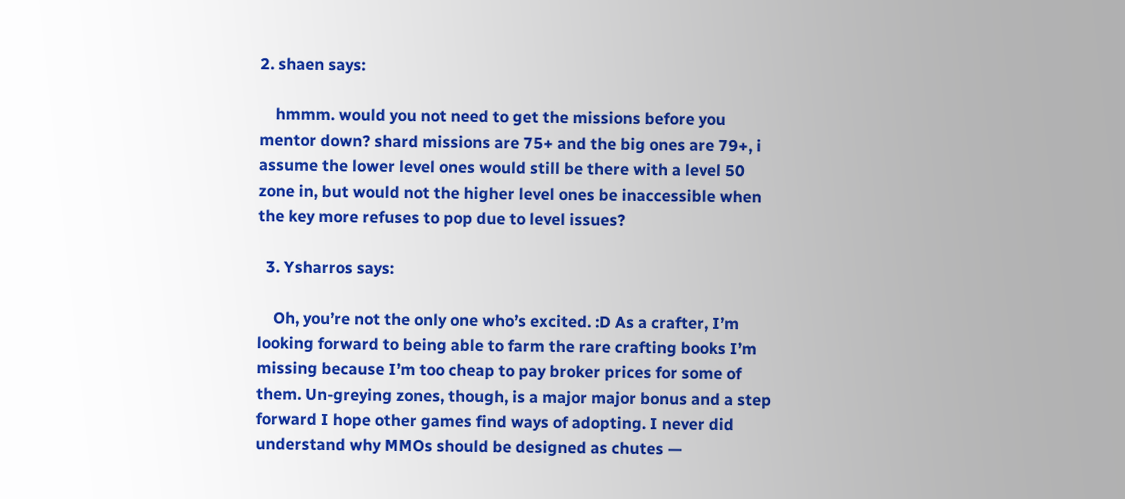2. shaen says:

    hmmm. would you not need to get the missions before you mentor down? shard missions are 75+ and the big ones are 79+, i assume the lower level ones would still be there with a level 50 zone in, but would not the higher level ones be inaccessible when the key more refuses to pop due to level issues?

  3. Ysharros says:

    Oh, you’re not the only one who’s excited. :D As a crafter, I’m looking forward to being able to farm the rare crafting books I’m missing because I’m too cheap to pay broker prices for some of them. Un-greying zones, though, is a major major bonus and a step forward I hope other games find ways of adopting. I never did understand why MMOs should be designed as chutes —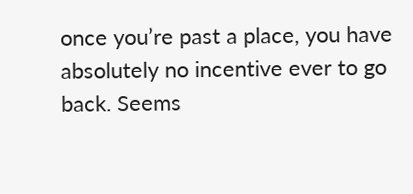once you’re past a place, you have absolutely no incentive ever to go back. Seems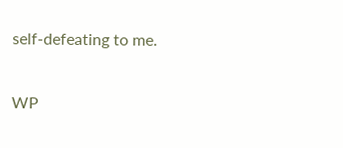self-defeating to me.

WP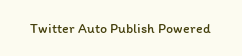Twitter Auto Publish Powered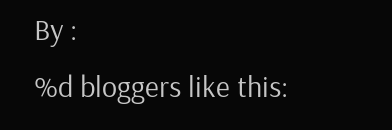By :
%d bloggers like this: